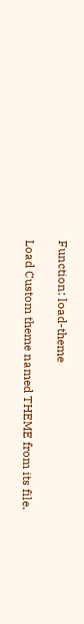Function: load-theme

Load Custom theme named THEME from its file.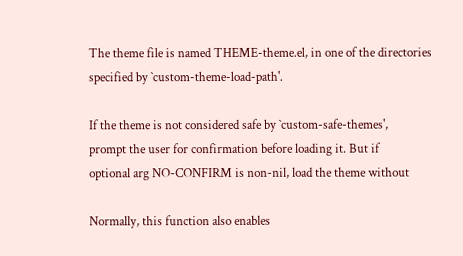The theme file is named THEME-theme.el, in one of the directories
specified by `custom-theme-load-path'.

If the theme is not considered safe by `custom-safe-themes',
prompt the user for confirmation before loading it. But if
optional arg NO-CONFIRM is non-nil, load the theme without

Normally, this function also enables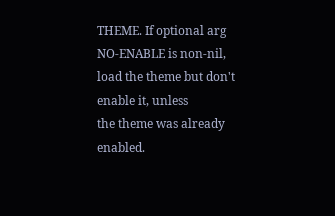THEME. If optional arg
NO-ENABLE is non-nil, load the theme but don't enable it, unless
the theme was already enabled.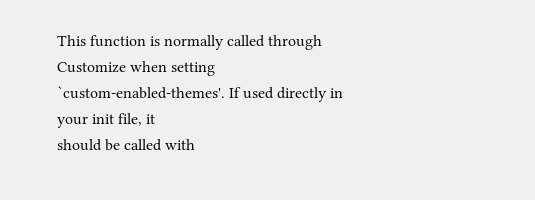This function is normally called through Customize when setting
`custom-enabled-themes'. If used directly in your init file, it
should be called with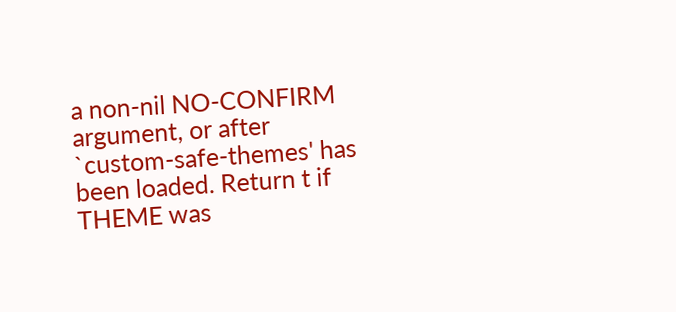a non-nil NO-CONFIRM argument, or after
`custom-safe-themes' has been loaded. Return t if THEME was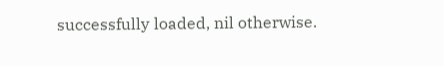successfully loaded, nil otherwise.